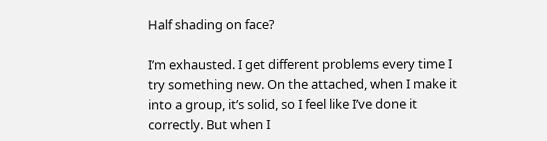Half shading on face?

I’m exhausted. I get different problems every time I try something new. On the attached, when I make it into a group, it’s solid, so I feel like I’ve done it correctly. But when I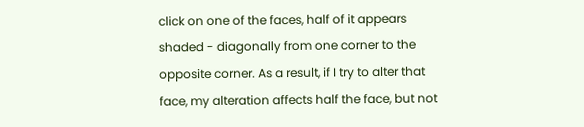click on one of the faces, half of it appears shaded - diagonally from one corner to the opposite corner. As a result, if I try to alter that face, my alteration affects half the face, but not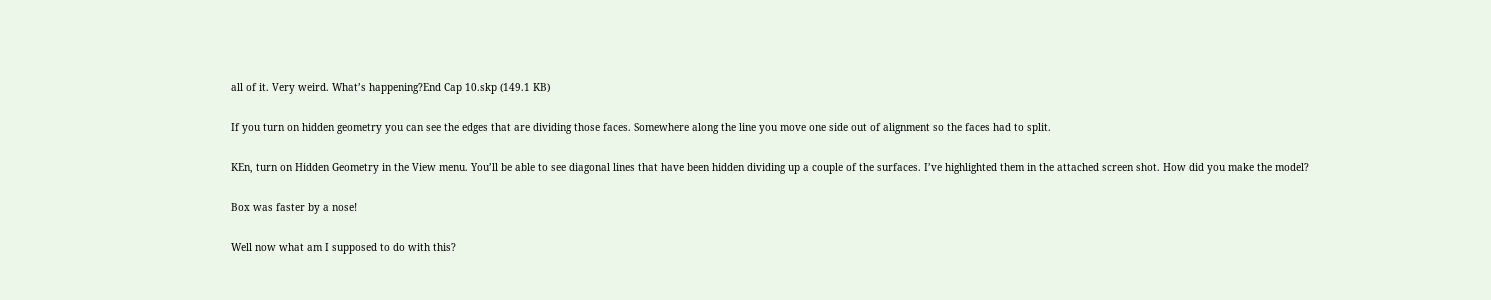all of it. Very weird. What’s happening?End Cap 10.skp (149.1 KB)

If you turn on hidden geometry you can see the edges that are dividing those faces. Somewhere along the line you move one side out of alignment so the faces had to split.

KEn, turn on Hidden Geometry in the View menu. You’ll be able to see diagonal lines that have been hidden dividing up a couple of the surfaces. I’ve highlighted them in the attached screen shot. How did you make the model?

Box was faster by a nose!

Well now what am I supposed to do with this?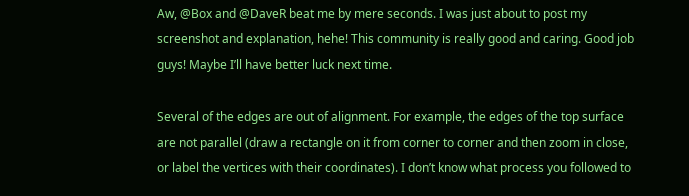Aw, @Box and @DaveR beat me by mere seconds. I was just about to post my screenshot and explanation, hehe! This community is really good and caring. Good job guys! Maybe I’ll have better luck next time.

Several of the edges are out of alignment. For example, the edges of the top surface are not parallel (draw a rectangle on it from corner to corner and then zoom in close, or label the vertices with their coordinates). I don’t know what process you followed to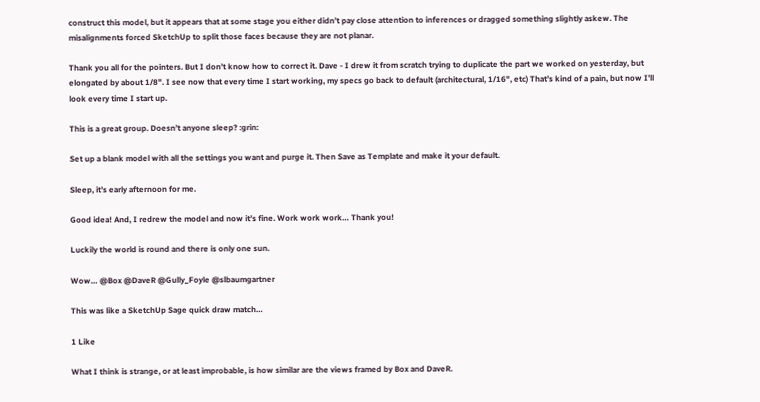construct this model, but it appears that at some stage you either didn’t pay close attention to inferences or dragged something slightly askew. The misalignments forced SketchUp to split those faces because they are not planar.

Thank you all for the pointers. But I don’t know how to correct it. Dave - I drew it from scratch trying to duplicate the part we worked on yesterday, but elongated by about 1/8". I see now that every time I start working, my specs go back to default (architectural, 1/16", etc) That’s kind of a pain, but now I’ll look every time I start up.

This is a great group. Doesn’t anyone sleep? :grin:

Set up a blank model with all the settings you want and purge it. Then Save as Template and make it your default.

Sleep, it’s early afternoon for me.

Good idea! And, I redrew the model and now it’s fine. Work work work… Thank you!

Luckily the world is round and there is only one sun.

Wow… @Box @DaveR @Gully_Foyle @slbaumgartner

This was like a SketchUp Sage quick draw match…

1 Like

What I think is strange, or at least improbable, is how similar are the views framed by Box and DaveR.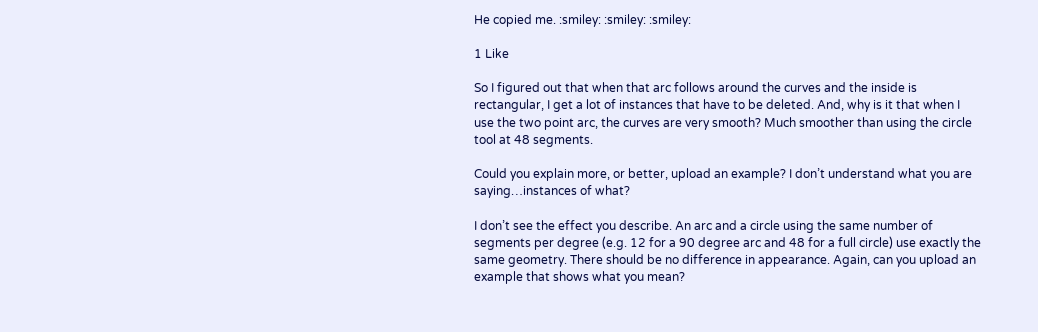He copied me. :smiley: :smiley: :smiley:

1 Like

So I figured out that when that arc follows around the curves and the inside is rectangular, I get a lot of instances that have to be deleted. And, why is it that when I use the two point arc, the curves are very smooth? Much smoother than using the circle tool at 48 segments.

Could you explain more, or better, upload an example? I don’t understand what you are saying…instances of what?

I don’t see the effect you describe. An arc and a circle using the same number of segments per degree (e.g. 12 for a 90 degree arc and 48 for a full circle) use exactly the same geometry. There should be no difference in appearance. Again, can you upload an example that shows what you mean?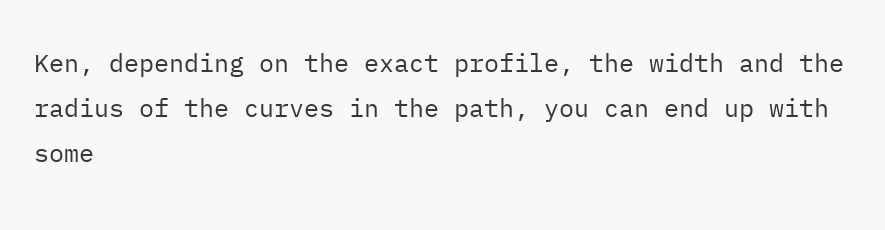Ken, depending on the exact profile, the width and the radius of the curves in the path, you can end up with some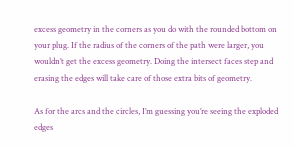excess geometry in the corners as you do with the rounded bottom on your plug. If the radius of the corners of the path were larger, you wouldn’t get the excess geometry. Doing the intersect faces step and erasing the edges will take care of those extra bits of geometry.

As for the arcs and the circles, I’m guessing you’re seeing the exploded edges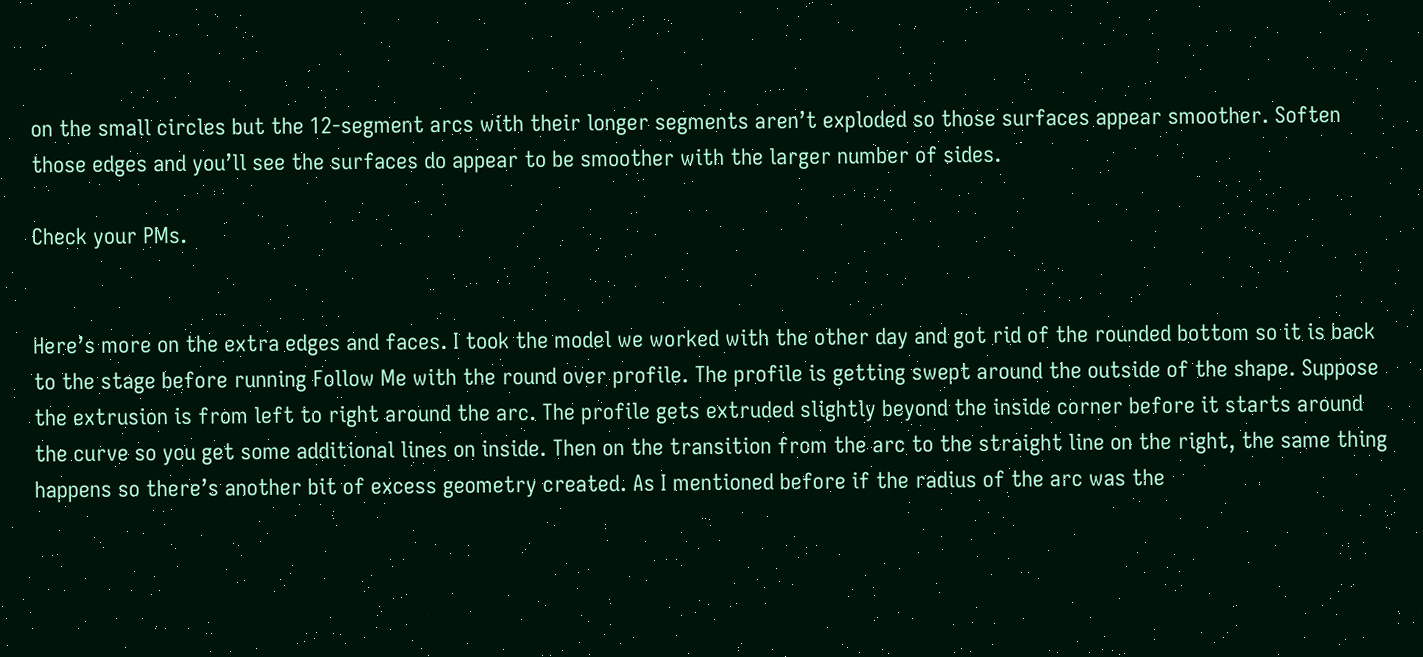on the small circles but the 12-segment arcs with their longer segments aren’t exploded so those surfaces appear smoother. Soften those edges and you’ll see the surfaces do appear to be smoother with the larger number of sides.

Check your PMs.


Here’s more on the extra edges and faces. I took the model we worked with the other day and got rid of the rounded bottom so it is back to the stage before running Follow Me with the round over profile. The profile is getting swept around the outside of the shape. Suppose the extrusion is from left to right around the arc. The profile gets extruded slightly beyond the inside corner before it starts around the curve so you get some additional lines on inside. Then on the transition from the arc to the straight line on the right, the same thing happens so there’s another bit of excess geometry created. As I mentioned before if the radius of the arc was the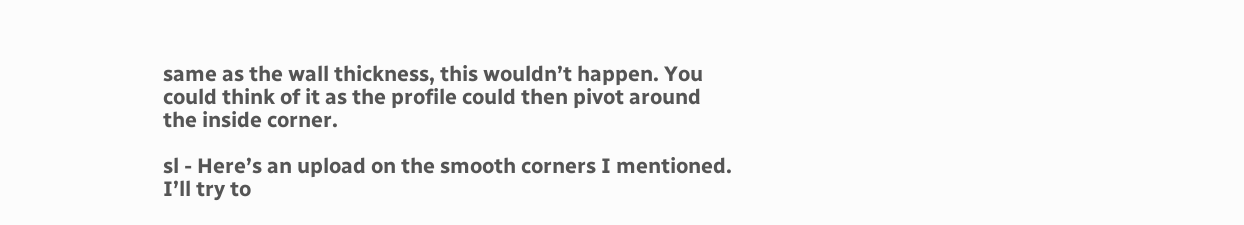same as the wall thickness, this wouldn’t happen. You could think of it as the profile could then pivot around the inside corner.

sl - Here’s an upload on the smooth corners I mentioned. I’ll try to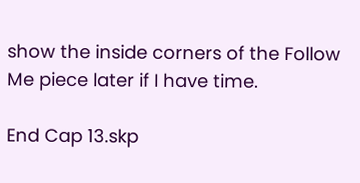show the inside corners of the Follow Me piece later if I have time.

End Cap 13.skp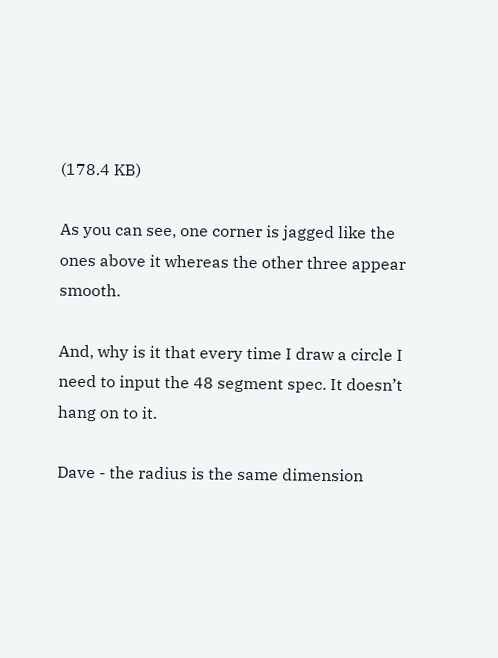(178.4 KB)

As you can see, one corner is jagged like the ones above it whereas the other three appear smooth.

And, why is it that every time I draw a circle I need to input the 48 segment spec. It doesn’t hang on to it.

Dave - the radius is the same dimension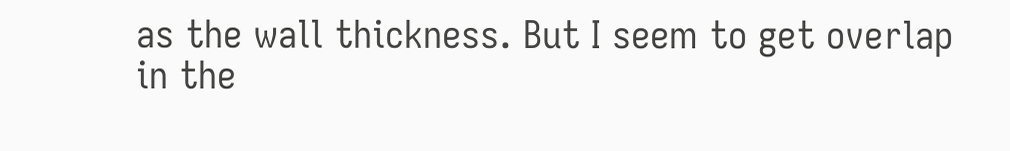as the wall thickness. But I seem to get overlap in the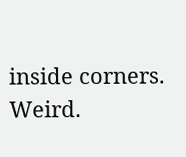inside corners. Weird.